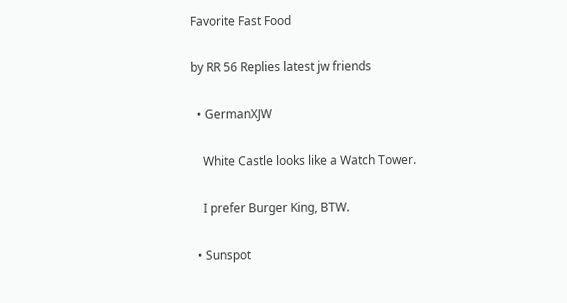Favorite Fast Food

by RR 56 Replies latest jw friends

  • GermanXJW

    White Castle looks like a Watch Tower.

    I prefer Burger King, BTW.

  • Sunspot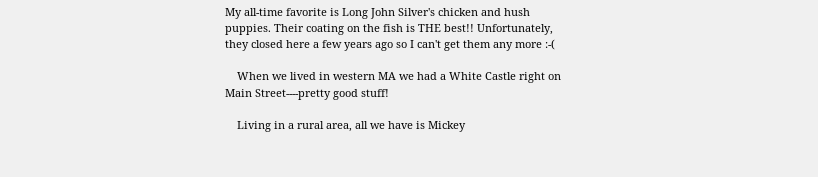My all-time favorite is Long John Silver's chicken and hush puppies. Their coating on the fish is THE best!! Unfortunately, they closed here a few years ago so I can't get them any more :-(

    When we lived in western MA we had a White Castle right on Main Street----pretty good stuff!

    Living in a rural area, all we have is Mickey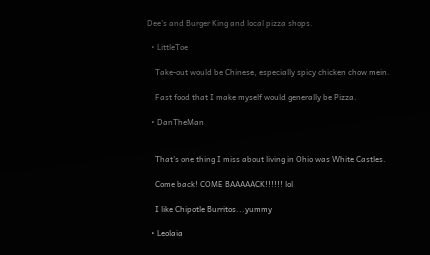Dee's and Burger King and local pizza shops.

  • LittleToe

    Take-out would be Chinese, especially spicy chicken chow mein.

    Fast food that I make myself would generally be Pizza.

  • DanTheMan


    That's one thing I miss about living in Ohio was White Castles.

    Come back! COME BAAAAACK!!!!!! lol

    I like Chipotle Burritos...yummy

  • Leolaia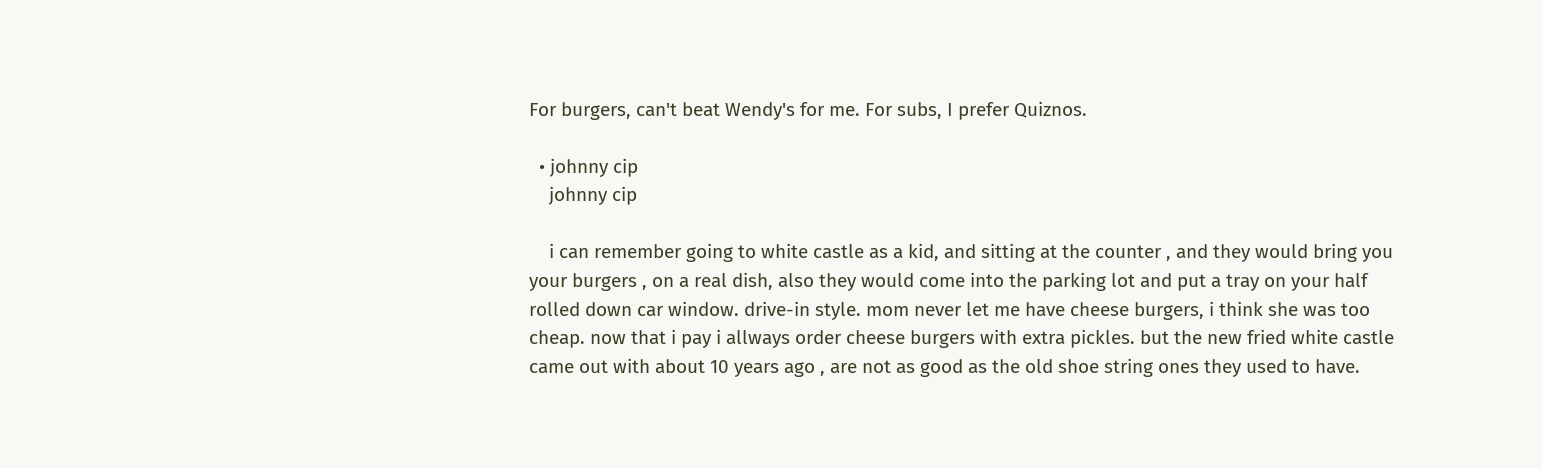For burgers, can't beat Wendy's for me. For subs, I prefer Quiznos.

  • johnny cip
    johnny cip

    i can remember going to white castle as a kid, and sitting at the counter , and they would bring you your burgers , on a real dish, also they would come into the parking lot and put a tray on your half rolled down car window. drive-in style. mom never let me have cheese burgers, i think she was too cheap. now that i pay i allways order cheese burgers with extra pickles. but the new fried white castle came out with about 10 years ago , are not as good as the old shoe string ones they used to have.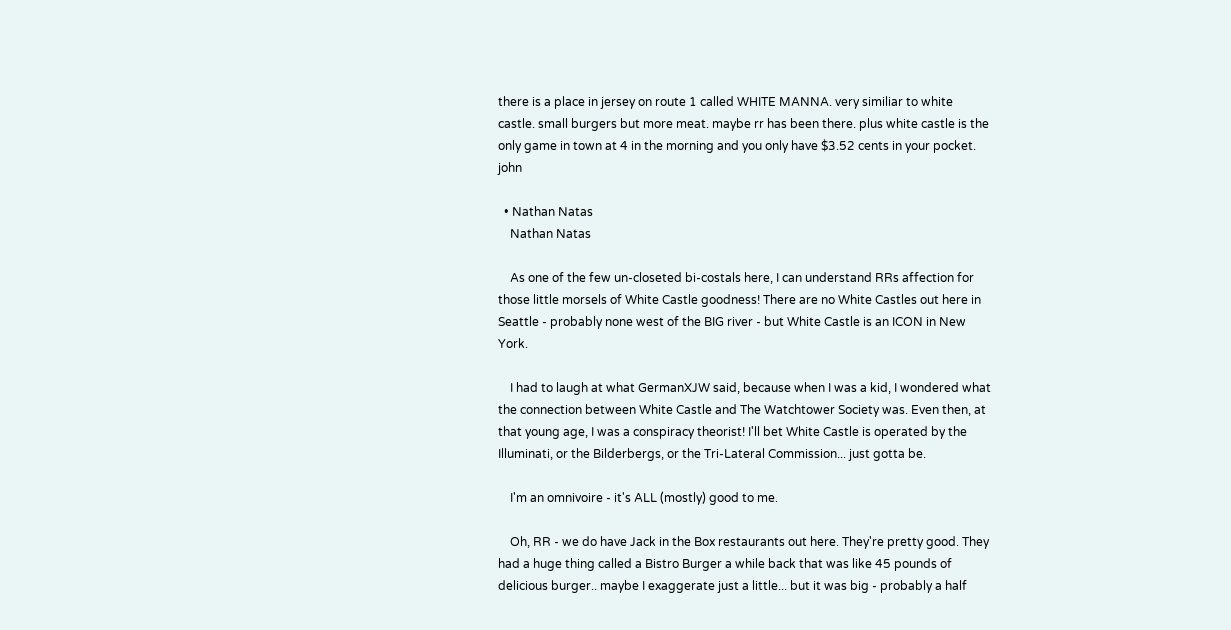there is a place in jersey on route 1 called WHITE MANNA. very similiar to white castle. small burgers but more meat. maybe rr has been there. plus white castle is the only game in town at 4 in the morning and you only have $3.52 cents in your pocket. john

  • Nathan Natas
    Nathan Natas

    As one of the few un-closeted bi-costals here, I can understand RRs affection for those little morsels of White Castle goodness! There are no White Castles out here in Seattle - probably none west of the BIG river - but White Castle is an ICON in New York.

    I had to laugh at what GermanXJW said, because when I was a kid, I wondered what the connection between White Castle and The Watchtower Society was. Even then, at that young age, I was a conspiracy theorist! I'll bet White Castle is operated by the Illuminati, or the Bilderbergs, or the Tri-Lateral Commission... just gotta be.

    I'm an omnivoire - it's ALL (mostly) good to me.

    Oh, RR - we do have Jack in the Box restaurants out here. They're pretty good. They had a huge thing called a Bistro Burger a while back that was like 45 pounds of delicious burger.. maybe I exaggerate just a little... but it was big - probably a half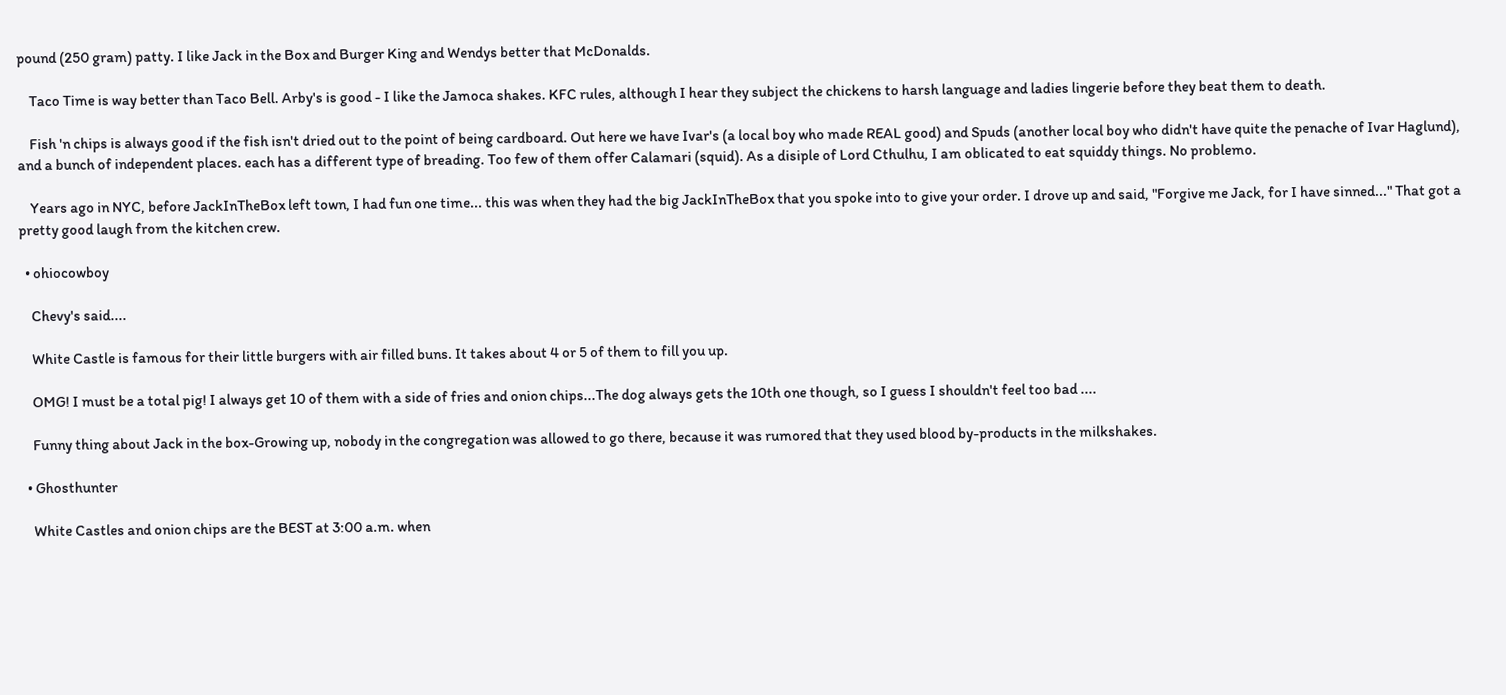pound (250 gram) patty. I like Jack in the Box and Burger King and Wendys better that McDonalds.

    Taco Time is way better than Taco Bell. Arby's is good - I like the Jamoca shakes. KFC rules, although I hear they subject the chickens to harsh language and ladies lingerie before they beat them to death.

    Fish 'n chips is always good if the fish isn't dried out to the point of being cardboard. Out here we have Ivar's (a local boy who made REAL good) and Spuds (another local boy who didn't have quite the penache of Ivar Haglund), and a bunch of independent places. each has a different type of breading. Too few of them offer Calamari (squid). As a disiple of Lord Cthulhu, I am oblicated to eat squiddy things. No problemo.

    Years ago in NYC, before JackInTheBox left town, I had fun one time... this was when they had the big JackInTheBox that you spoke into to give your order. I drove up and said, "Forgive me Jack, for I have sinned..." That got a pretty good laugh from the kitchen crew.

  • ohiocowboy

    Chevy's said....

    White Castle is famous for their little burgers with air filled buns. It takes about 4 or 5 of them to fill you up.

    OMG! I must be a total pig! I always get 10 of them with a side of fries and onion chips...The dog always gets the 10th one though, so I guess I shouldn't feel too bad ....

    Funny thing about Jack in the box-Growing up, nobody in the congregation was allowed to go there, because it was rumored that they used blood by-products in the milkshakes.

  • Ghosthunter

    White Castles and onion chips are the BEST at 3:00 a.m. when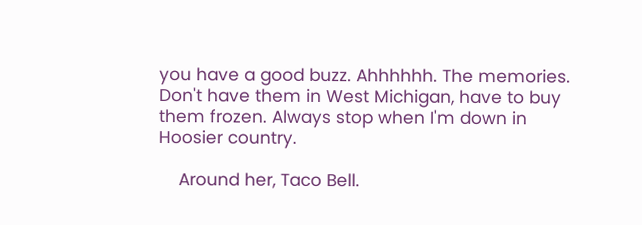you have a good buzz. Ahhhhhh. The memories. Don't have them in West Michigan, have to buy them frozen. Always stop when I'm down in Hoosier country.

    Around her, Taco Bell.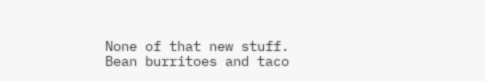None of that new stuff. Bean burritoes and taco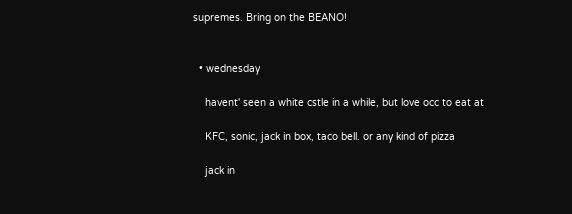supremes. Bring on the BEANO!


  • wednesday

    havent' seen a white cstle in a while, but love occ to eat at

    KFC, sonic, jack in box, taco bell. or any kind of pizza

    jack in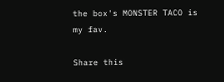the box's MONSTER TACO is my fav.

Share this